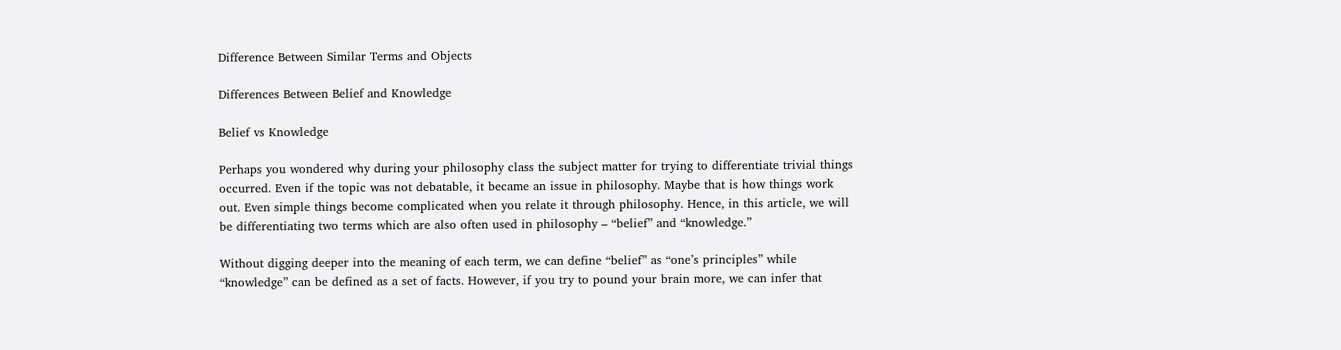Difference Between Similar Terms and Objects

Differences Between Belief and Knowledge

Belief vs Knowledge

Perhaps you wondered why during your philosophy class the subject matter for trying to differentiate trivial things occurred. Even if the topic was not debatable, it became an issue in philosophy. Maybe that is how things work out. Even simple things become complicated when you relate it through philosophy. Hence, in this article, we will be differentiating two terms which are also often used in philosophy – “belief” and “knowledge.”

Without digging deeper into the meaning of each term, we can define “belief” as “one’s principles” while “knowledge” can be defined as a set of facts. However, if you try to pound your brain more, we can infer that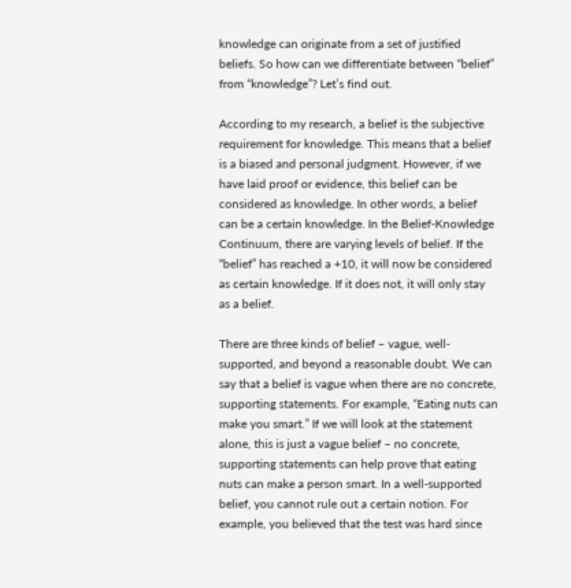knowledge can originate from a set of justified beliefs. So how can we differentiate between “belief” from “knowledge”? Let’s find out.

According to my research, a belief is the subjective requirement for knowledge. This means that a belief is a biased and personal judgment. However, if we have laid proof or evidence, this belief can be considered as knowledge. In other words, a belief can be a certain knowledge. In the Belief-Knowledge Continuum, there are varying levels of belief. If the “belief” has reached a +10, it will now be considered as certain knowledge. If it does not, it will only stay as a belief.

There are three kinds of belief – vague, well-supported, and beyond a reasonable doubt. We can say that a belief is vague when there are no concrete, supporting statements. For example, “Eating nuts can make you smart.” If we will look at the statement alone, this is just a vague belief – no concrete, supporting statements can help prove that eating nuts can make a person smart. In a well-supported belief, you cannot rule out a certain notion. For example, you believed that the test was hard since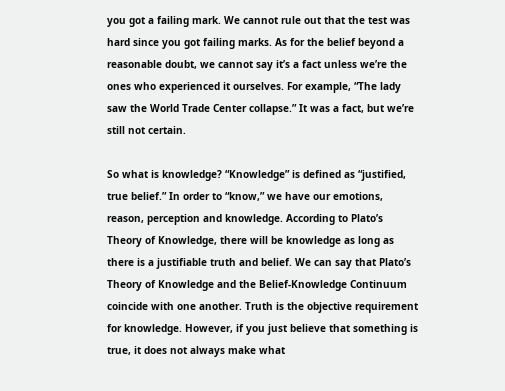you got a failing mark. We cannot rule out that the test was hard since you got failing marks. As for the belief beyond a reasonable doubt, we cannot say it’s a fact unless we’re the ones who experienced it ourselves. For example, “The lady saw the World Trade Center collapse.” It was a fact, but we’re still not certain.

So what is knowledge? “Knowledge” is defined as “justified, true belief.” In order to “know,” we have our emotions, reason, perception and knowledge. According to Plato’s Theory of Knowledge, there will be knowledge as long as there is a justifiable truth and belief. We can say that Plato’s Theory of Knowledge and the Belief-Knowledge Continuum coincide with one another. Truth is the objective requirement for knowledge. However, if you just believe that something is true, it does not always make what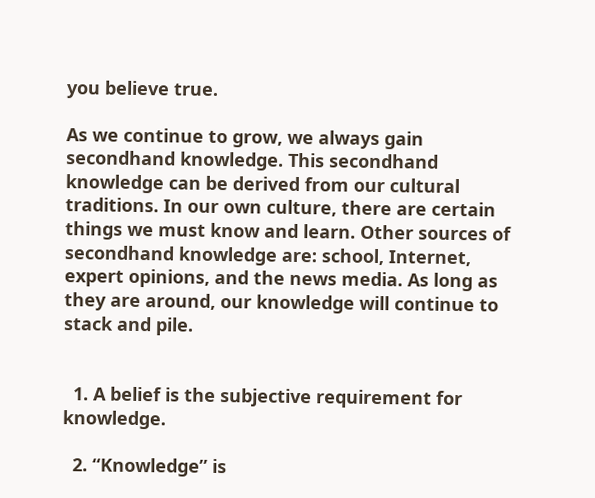you believe true.

As we continue to grow, we always gain secondhand knowledge. This secondhand knowledge can be derived from our cultural traditions. In our own culture, there are certain things we must know and learn. Other sources of secondhand knowledge are: school, Internet, expert opinions, and the news media. As long as they are around, our knowledge will continue to stack and pile.


  1. A belief is the subjective requirement for knowledge.

  2. “Knowledge” is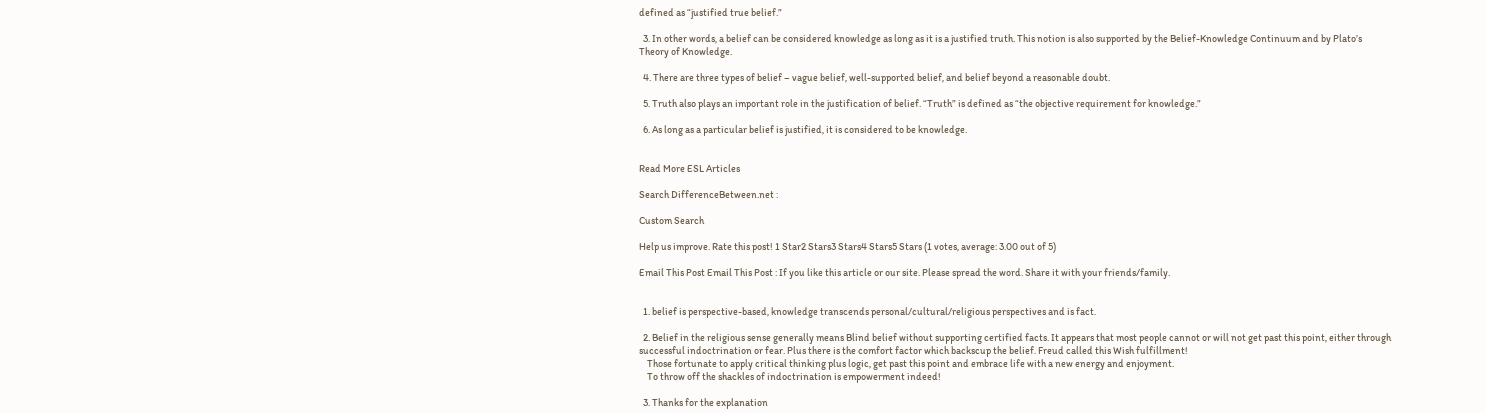defined as “justified true belief.”

  3. In other words, a belief can be considered knowledge as long as it is a justified truth. This notion is also supported by the Belief-Knowledge Continuum and by Plato’s Theory of Knowledge.

  4. There are three types of belief – vague belief, well-supported belief, and belief beyond a reasonable doubt.

  5. Truth also plays an important role in the justification of belief. “Truth” is defined as “the objective requirement for knowledge.”

  6. As long as a particular belief is justified, it is considered to be knowledge.


Read More ESL Articles

Search DifferenceBetween.net :

Custom Search

Help us improve. Rate this post! 1 Star2 Stars3 Stars4 Stars5 Stars (1 votes, average: 3.00 out of 5)

Email This Post Email This Post : If you like this article or our site. Please spread the word. Share it with your friends/family.


  1. belief is perspective-based, knowledge transcends personal/cultural/religious perspectives and is fact.

  2. Belief in the religious sense generally means Blind belief without supporting certified facts. It appears that most people cannot or will not get past this point, either through successful indoctrination or fear. Plus there is the comfort factor which backscup the belief. Freud called this Wish fulfillment!
    Those fortunate to apply critical thinking plus logic, get past this point and embrace life with a new energy and enjoyment.
    To throw off the shackles of indoctrination is empowerment indeed!

  3. Thanks for the explanation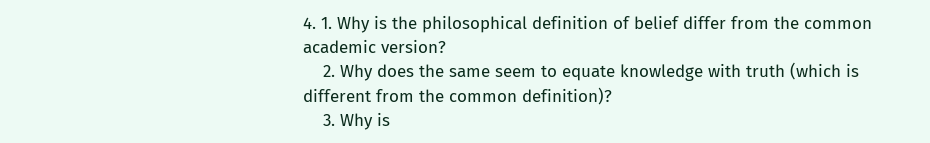4. 1. Why is the philosophical definition of belief differ from the common academic version?
    2. Why does the same seem to equate knowledge with truth (which is different from the common definition)?
    3. Why is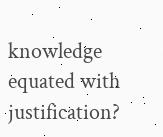knowledge equated with justification?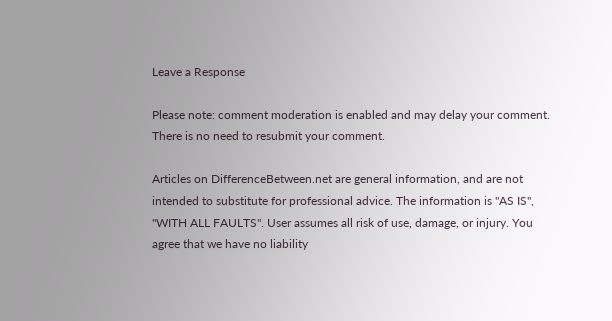Leave a Response

Please note: comment moderation is enabled and may delay your comment. There is no need to resubmit your comment.

Articles on DifferenceBetween.net are general information, and are not intended to substitute for professional advice. The information is "AS IS", "WITH ALL FAULTS". User assumes all risk of use, damage, or injury. You agree that we have no liability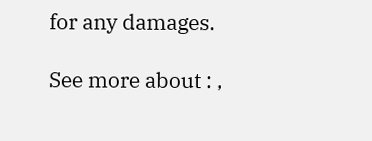for any damages.

See more about : ,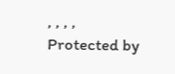, , , ,
Protected by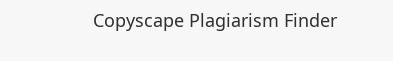Copyscape Plagiarism Finder